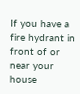If you have a fire hydrant in front of or near your house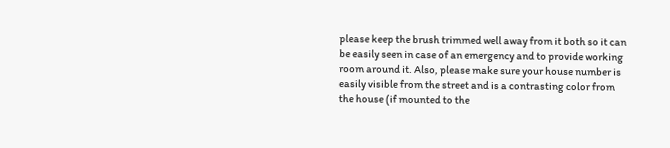please keep the brush trimmed well away from it both so it can be easily seen in case of an emergency and to provide working room around it. Also, please make sure your house number is easily visible from the street and is a contrasting color from the house (if mounted to the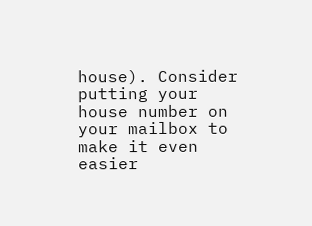house). Consider putting your house number on your mailbox to make it even easier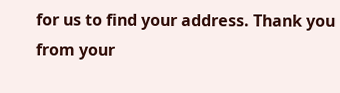for us to find your address. Thank you from your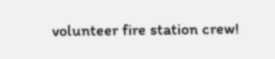volunteer fire station crew!